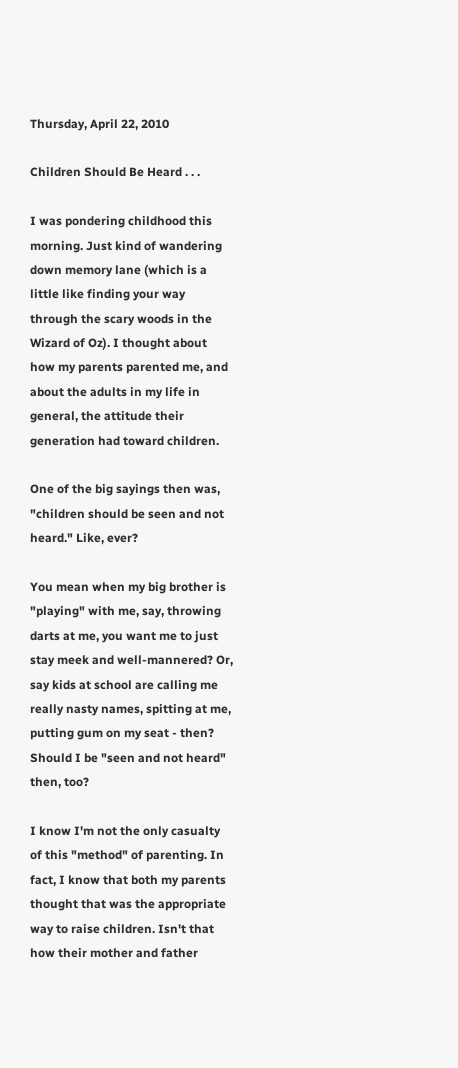Thursday, April 22, 2010

Children Should Be Heard . . .

I was pondering childhood this morning. Just kind of wandering down memory lane (which is a little like finding your way through the scary woods in the Wizard of Oz). I thought about how my parents parented me, and about the adults in my life in general, the attitude their generation had toward children.

One of the big sayings then was, "children should be seen and not heard." Like, ever?

You mean when my big brother is "playing" with me, say, throwing darts at me, you want me to just stay meek and well-mannered? Or, say kids at school are calling me really nasty names, spitting at me, putting gum on my seat - then? Should I be "seen and not heard" then, too?

I know I'm not the only casualty of this "method" of parenting. In fact, I know that both my parents thought that was the appropriate way to raise children. Isn't that how their mother and father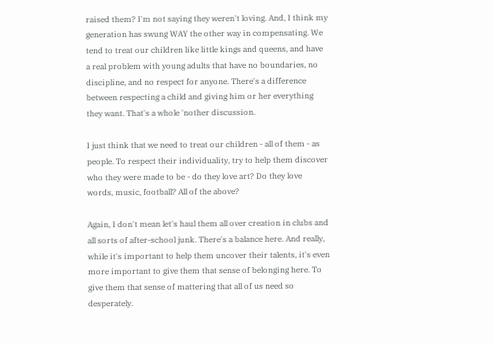raised them? I'm not saying they weren't loving. And, I think my generation has swung WAY the other way in compensating. We tend to treat our children like little kings and queens, and have a real problem with young adults that have no boundaries, no discipline, and no respect for anyone. There's a difference between respecting a child and giving him or her everything they want. That's a whole 'nother discussion.

I just think that we need to treat our children - all of them - as people. To respect their individuality, try to help them discover who they were made to be - do they love art? Do they love words, music, football? All of the above?

Again, I don't mean let's haul them all over creation in clubs and all sorts of after-school junk. There's a balance here. And really, while it's important to help them uncover their talents, it's even more important to give them that sense of belonging here. To give them that sense of mattering that all of us need so desperately.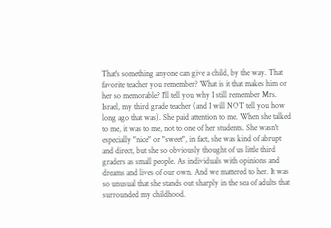That's something anyone can give a child, by the way. That favorite teacher you remember? What is it that makes him or her so memorable? I'll tell you why I still remember Mrs. Israel, my third grade teacher (and I will NOT tell you how long ago that was). She paid attention to me. When she talked to me, it was to me, not to one of her students. She wasn't especially "nice" or "sweet", in fact, she was kind of abrupt and direct, but she so obviously thought of us little third graders as small people. As individuals with opinions and dreams and lives of our own. And we mattered to her. It was so unusual that she stands out sharply in the sea of adults that surrounded my childhood.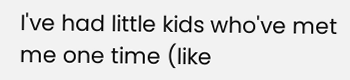I've had little kids who've met me one time (like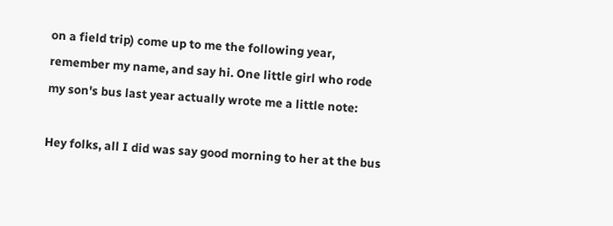on a field trip) come up to me the following year, remember my name, and say hi. One little girl who rode my son's bus last year actually wrote me a little note:

Hey folks, all I did was say good morning to her at the bus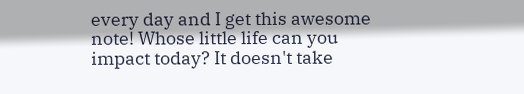every day and I get this awesome note! Whose little life can you impact today? It doesn't take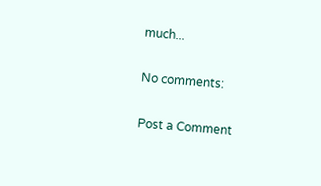much...

No comments:

Post a Comment